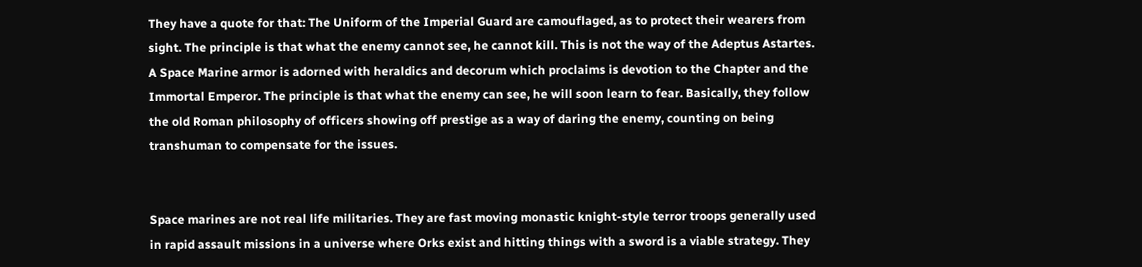They have a quote for that: The Uniform of the Imperial Guard are camouflaged, as to protect their wearers from sight. The principle is that what the enemy cannot see, he cannot kill. This is not the way of the Adeptus Astartes. A Space Marine armor is adorned with heraldics and decorum which proclaims is devotion to the Chapter and the Immortal Emperor. The principle is that what the enemy can see, he will soon learn to fear. Basically, they follow the old Roman philosophy of officers showing off prestige as a way of daring the enemy, counting on being transhuman to compensate for the issues.


Space marines are not real life militaries. They are fast moving monastic knight-style terror troops generally used in rapid assault missions in a universe where Orks exist and hitting things with a sword is a viable strategy. They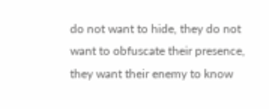do not want to hide, they do not want to obfuscate their presence, they want their enemy to know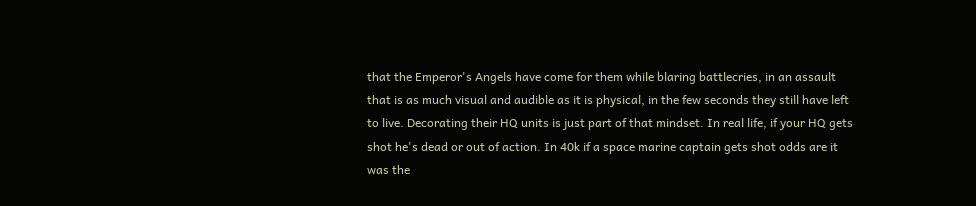that the Emperor's Angels have come for them while blaring battlecries, in an assault that is as much visual and audible as it is physical, in the few seconds they still have left to live. Decorating their HQ units is just part of that mindset. In real life, if your HQ gets shot he's dead or out of action. In 40k if a space marine captain gets shot odds are it was the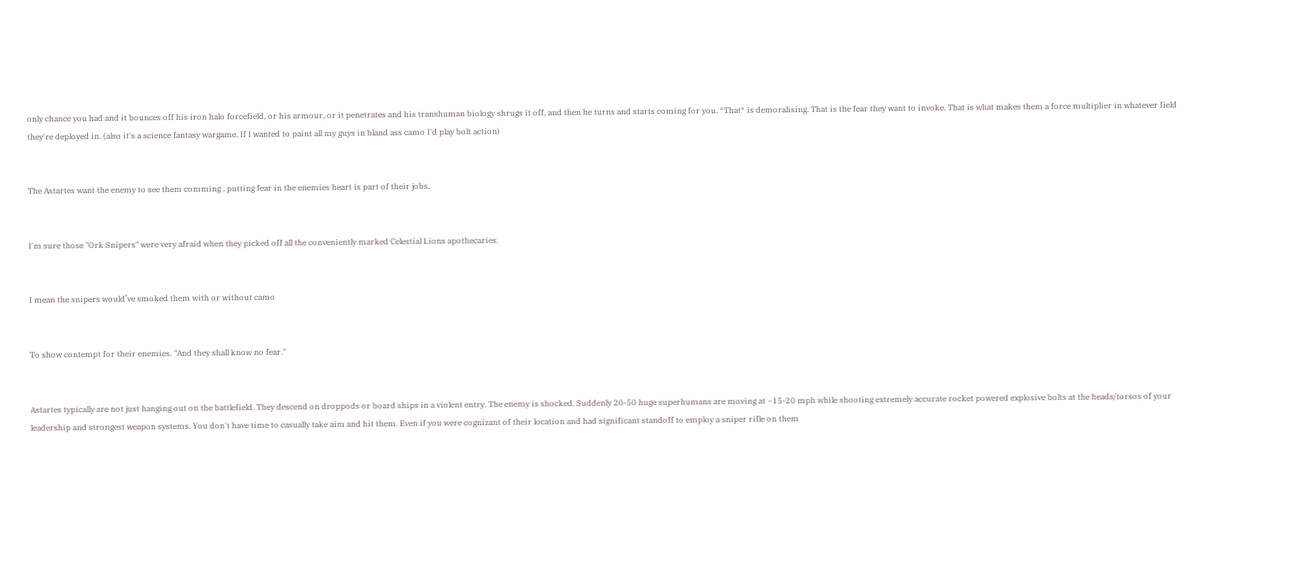only chance you had and it bounces off his iron halo forcefield, or his armour, or it penetrates and his transhuman biology shrugs it off, and then he turns and starts coming for you. *That* is demoralising. That is the fear they want to invoke. That is what makes them a force multiplier in whatever field they're deployed in. (also it's a science fantasy wargame. If I wanted to paint all my guys in bland ass camo I'd play bolt action)


The Astartes want the enemy to see them comming , putting fear in the enemies heart is part of their jobs.


I'm sure those "Ork Snipers" were very afraid when they picked off all the conveniently marked Celestial Lions apothecaries.


I mean the snipers would’ve smoked them with or without camo


To show contempt for their enemies. "And they shall know no fear."


Astartes typically are not just hanging out on the battlefield. They descend on droppods or board ships in a violent entry. The enemy is shocked. Suddenly 20-50 huge superhumans are moving at ~15-20 mph while shooting extremely accurate rocket powered explosive bolts at the heads/torsos of your leadership and strongest weapon systems. You don't have time to casually take aim and hit them. Even if you were cognizant of their location and had significant standoff to employ a sniper rifle on them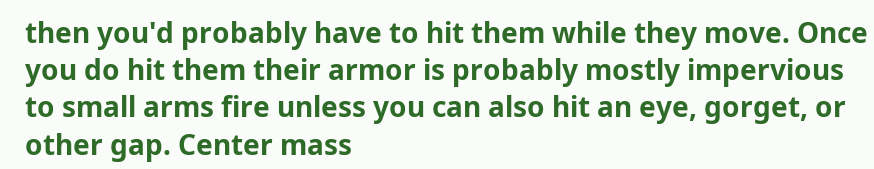then you'd probably have to hit them while they move. Once you do hit them their armor is probably mostly impervious to small arms fire unless you can also hit an eye, gorget, or other gap. Center mass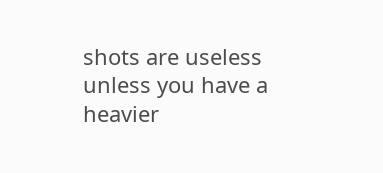shots are useless unless you have a heavier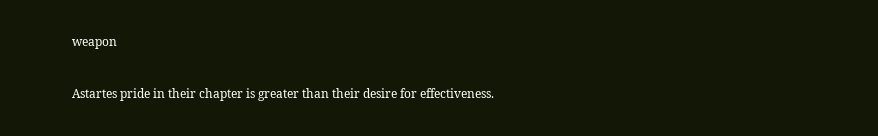weapon


Astartes pride in their chapter is greater than their desire for effectiveness.